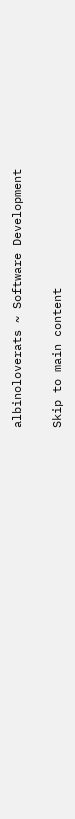albinoloverats ~ Software Development

Skip to main content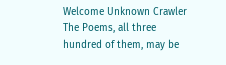Welcome Unknown Crawler
The Poems, all three hundred of them, may be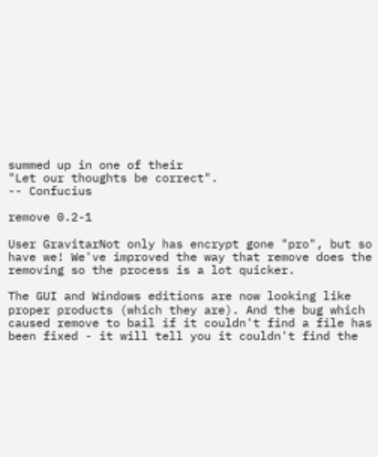summed up in one of their
"Let our thoughts be correct".
-- Confucius

remove 0.2-1

User GravitarNot only has encrypt gone "pro", but so have we! We've improved the way that remove does the removing so the process is a lot quicker.

The GUI and Windows editions are now looking like proper products (which they are). And the bug which caused remove to bail if it couldn't find a file has been fixed - it will tell you it couldn't find the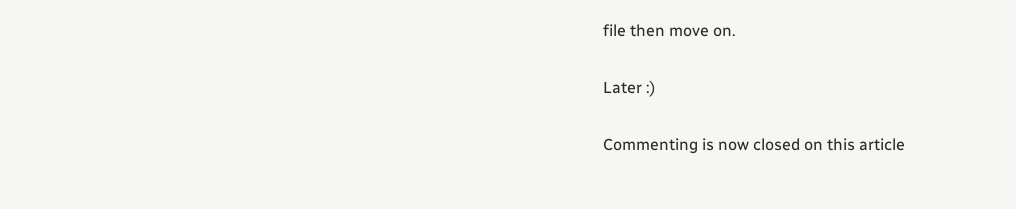file then move on.

Later :)

Commenting is now closed on this article